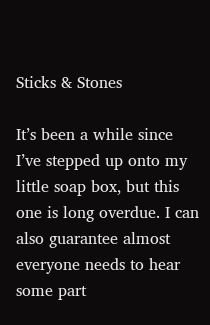Sticks & Stones

It’s been a while since I’ve stepped up onto my little soap box, but this one is long overdue. I can also guarantee almost everyone needs to hear some part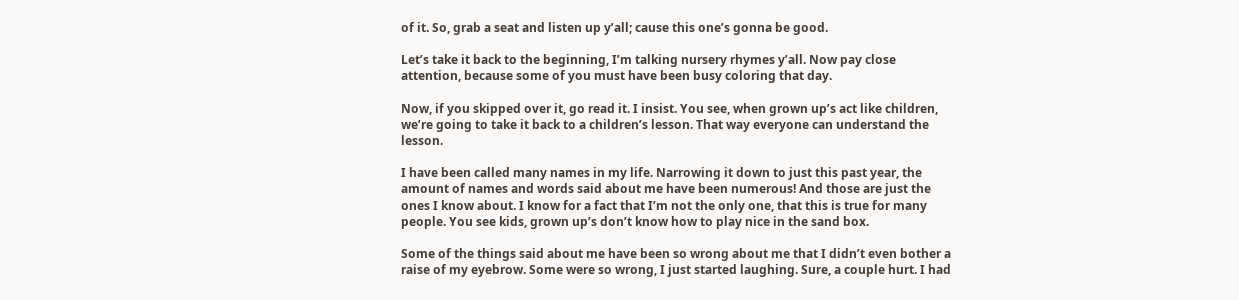of it. So, grab a seat and listen up y’all; cause this one’s gonna be good.

Let’s take it back to the beginning, I’m talking nursery rhymes y’all. Now pay close attention, because some of you must have been busy coloring that day.

Now, if you skipped over it, go read it. I insist. You see, when grown up’s act like children, we’re going to take it back to a children’s lesson. That way everyone can understand the lesson.

I have been called many names in my life. Narrowing it down to just this past year, the amount of names and words said about me have been numerous! And those are just the ones I know about. I know for a fact that I’m not the only one, that this is true for many people. You see kids, grown up’s don’t know how to play nice in the sand box.

Some of the things said about me have been so wrong about me that I didn’t even bother a raise of my eyebrow. Some were so wrong, I just started laughing. Sure, a couple hurt. I had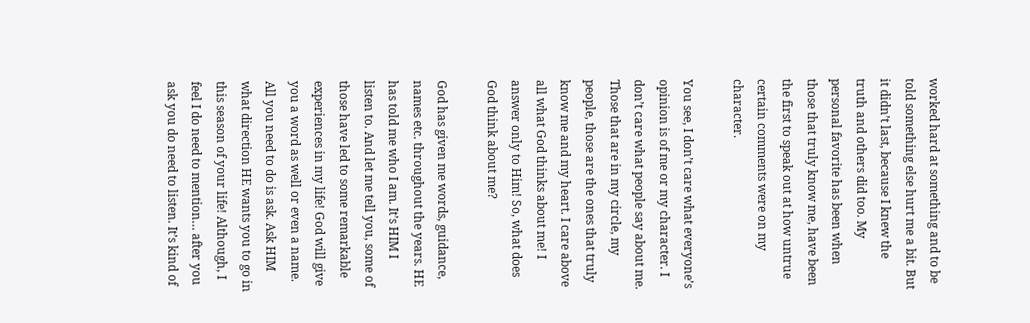worked hard at something and to be told something else hurt me a bit. But it didn’t last, because I knew the truth and others did too. My personal favorite has been when those that truly know me, have been the first to speak out at how untrue certain comments were on my character.

You see, I don’t care what everyone’s opinion is of me or my character. I don’t care what people say about me. Those that are in my circle, my people, those are the ones that truly know me and my heart. I care above all what God thinks about me! I answer only to Him! So, what does God think about me?

God has given me words, guidance, names etc. throughout the years. HE has told me who I am. It’s HIM I listen to. And let me tell you, some of those have led to some remarkable experiences in my life! God will give you a word as well or even a name. All you need to do is ask. Ask HIM what direction HE wants you to go in this season of your life! Although, I feel I do need to mention… after you ask you do need to listen. It’s kind of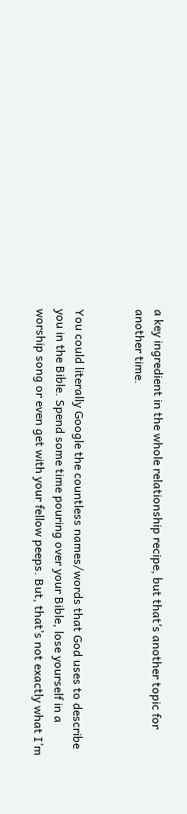a key ingredient in the whole relationship recipe, but that’s another topic for another time.


You could literally Google the countless names/words that God uses to describe you in the Bible. Spend some time pouring over your Bible, lose yourself in a worship song or even get with your fellow peeps. But, that’s not exactly what I’m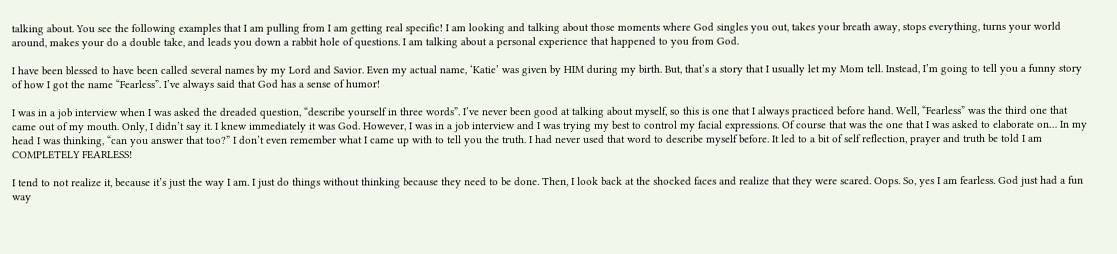talking about. You see the following examples that I am pulling from I am getting real specific! I am looking and talking about those moments where God singles you out, takes your breath away, stops everything, turns your world around, makes your do a double take, and leads you down a rabbit hole of questions. I am talking about a personal experience that happened to you from God.

I have been blessed to have been called several names by my Lord and Savior. Even my actual name, ‘Katie’ was given by HIM during my birth. But, that’s a story that I usually let my Mom tell. Instead, I’m going to tell you a funny story of how I got the name “Fearless”. I’ve always said that God has a sense of humor!

I was in a job interview when I was asked the dreaded question, “describe yourself in three words”. I’ve never been good at talking about myself, so this is one that I always practiced before hand. Well, “Fearless” was the third one that came out of my mouth. Only, I didn’t say it. I knew immediately it was God. However, I was in a job interview and I was trying my best to control my facial expressions. Of course that was the one that I was asked to elaborate on… In my head I was thinking, “can you answer that too?” I don’t even remember what I came up with to tell you the truth. I had never used that word to describe myself before. It led to a bit of self reflection, prayer and truth be told I am COMPLETELY FEARLESS!

I tend to not realize it, because it’s just the way I am. I just do things without thinking because they need to be done. Then, I look back at the shocked faces and realize that they were scared. Oops. So, yes I am fearless. God just had a fun way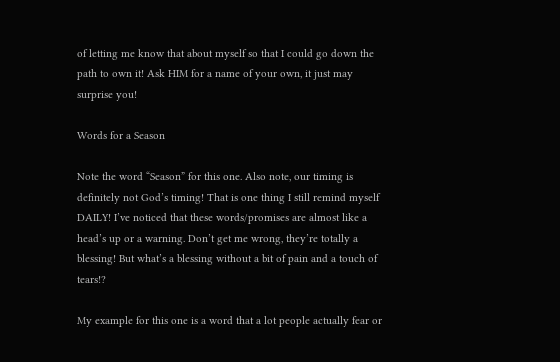of letting me know that about myself so that I could go down the path to own it! Ask HIM for a name of your own, it just may surprise you!

Words for a Season

Note the word “Season” for this one. Also note, our timing is definitely not God’s timing! That is one thing I still remind myself DAILY! I’ve noticed that these words/promises are almost like a head’s up or a warning. Don’t get me wrong, they’re totally a blessing! But what’s a blessing without a bit of pain and a touch of tears!?

My example for this one is a word that a lot people actually fear or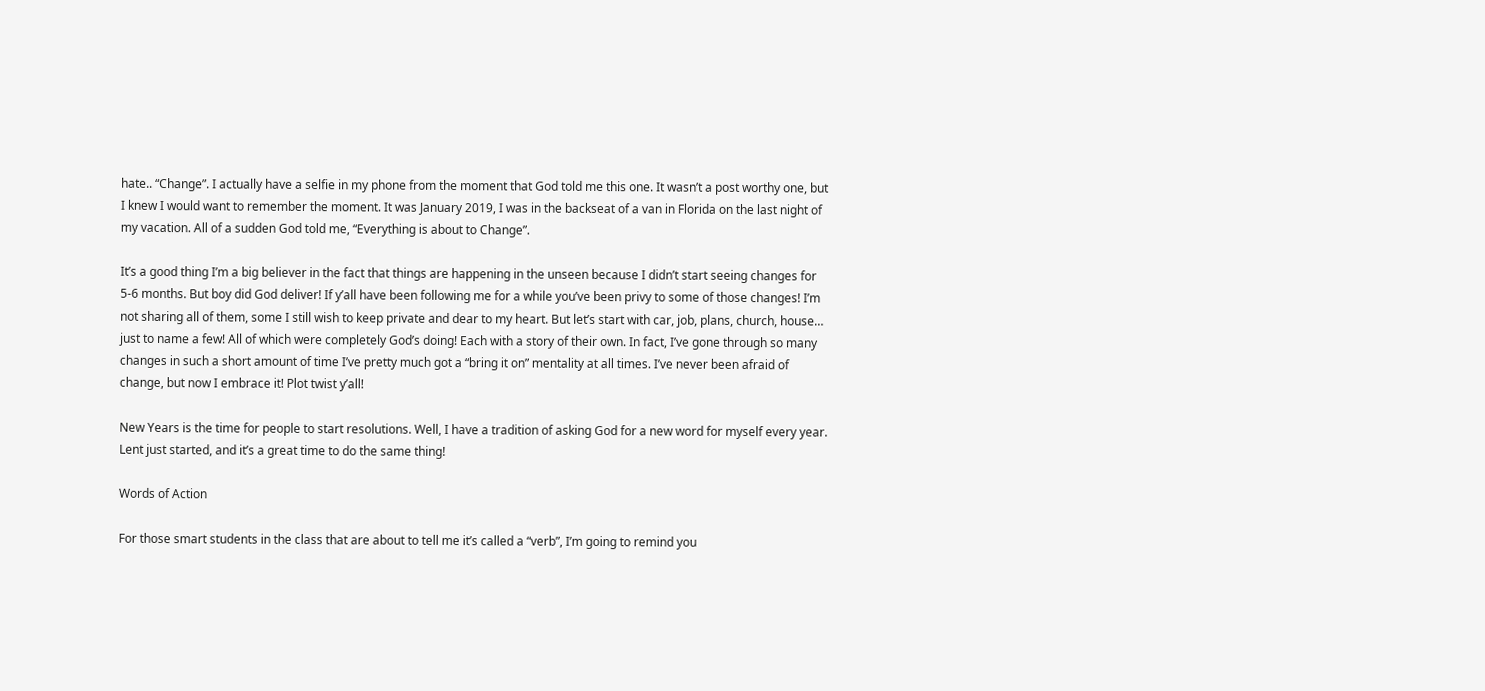hate.. “Change”. I actually have a selfie in my phone from the moment that God told me this one. It wasn’t a post worthy one, but I knew I would want to remember the moment. It was January 2019, I was in the backseat of a van in Florida on the last night of my vacation. All of a sudden God told me, “Everything is about to Change”.

It’s a good thing I’m a big believer in the fact that things are happening in the unseen because I didn’t start seeing changes for 5-6 months. But boy did God deliver! If y’all have been following me for a while you’ve been privy to some of those changes! I’m not sharing all of them, some I still wish to keep private and dear to my heart. But let’s start with car, job, plans, church, house… just to name a few! All of which were completely God’s doing! Each with a story of their own. In fact, I’ve gone through so many changes in such a short amount of time I’ve pretty much got a “bring it on” mentality at all times. I’ve never been afraid of change, but now I embrace it! Plot twist y’all!

New Years is the time for people to start resolutions. Well, I have a tradition of asking God for a new word for myself every year. Lent just started, and it’s a great time to do the same thing!

Words of Action

For those smart students in the class that are about to tell me it’s called a “verb”, I’m going to remind you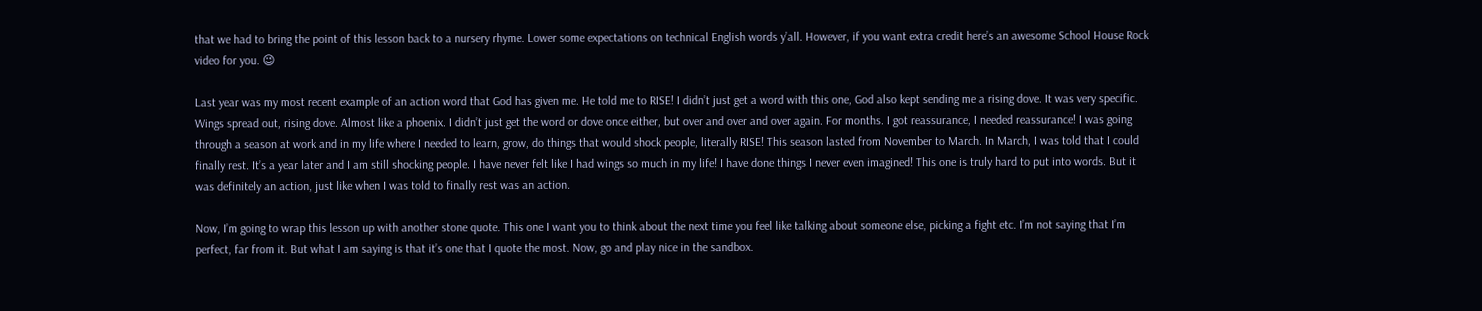that we had to bring the point of this lesson back to a nursery rhyme. Lower some expectations on technical English words y’all. However, if you want extra credit here’s an awesome School House Rock video for you. 😉

Last year was my most recent example of an action word that God has given me. He told me to RISE! I didn’t just get a word with this one, God also kept sending me a rising dove. It was very specific. Wings spread out, rising dove. Almost like a phoenix. I didn’t just get the word or dove once either, but over and over and over again. For months. I got reassurance, I needed reassurance! I was going through a season at work and in my life where I needed to learn, grow, do things that would shock people, literally RISE! This season lasted from November to March. In March, I was told that I could finally rest. It’s a year later and I am still shocking people. I have never felt like I had wings so much in my life! I have done things I never even imagined! This one is truly hard to put into words. But it was definitely an action, just like when I was told to finally rest was an action.

Now, I’m going to wrap this lesson up with another stone quote. This one I want you to think about the next time you feel like talking about someone else, picking a fight etc. I’m not saying that I’m perfect, far from it. But what I am saying is that it’s one that I quote the most. Now, go and play nice in the sandbox.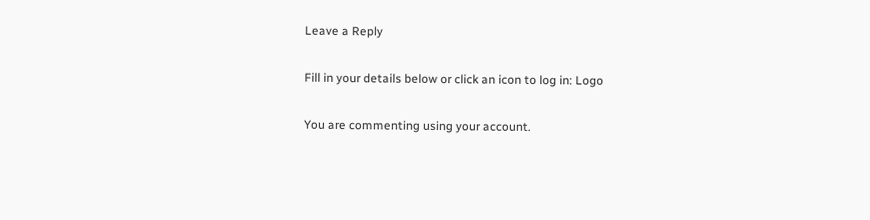Leave a Reply

Fill in your details below or click an icon to log in: Logo

You are commenting using your account.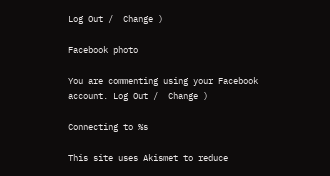Log Out /  Change )

Facebook photo

You are commenting using your Facebook account. Log Out /  Change )

Connecting to %s

This site uses Akismet to reduce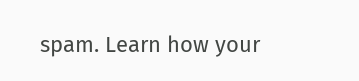spam. Learn how your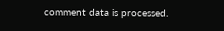comment data is processed.